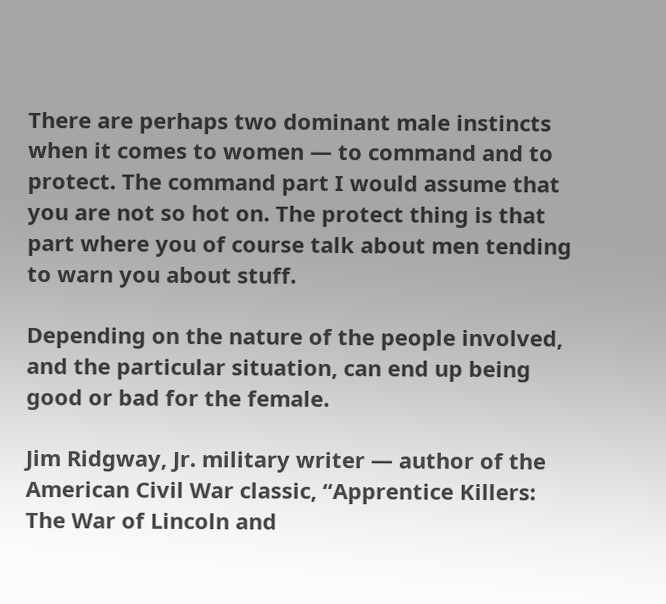There are perhaps two dominant male instincts when it comes to women — to command and to protect. The command part I would assume that you are not so hot on. The protect thing is that part where you of course talk about men tending to warn you about stuff.

Depending on the nature of the people involved, and the particular situation, can end up being good or bad for the female.

Jim Ridgway, Jr. military writer — author of the American Civil War classic, “Apprentice Killers: The War of Lincoln and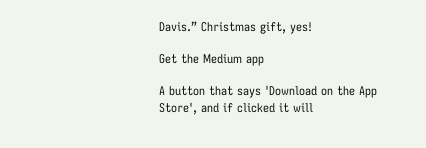Davis.” Christmas gift, yes!

Get the Medium app

A button that says 'Download on the App Store', and if clicked it will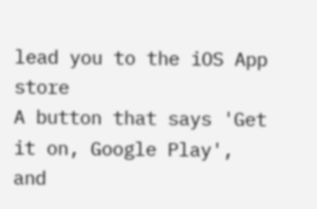lead you to the iOS App store
A button that says 'Get it on, Google Play', and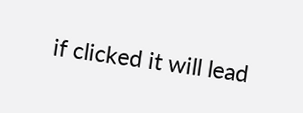if clicked it will lead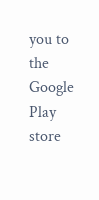you to the Google Play store